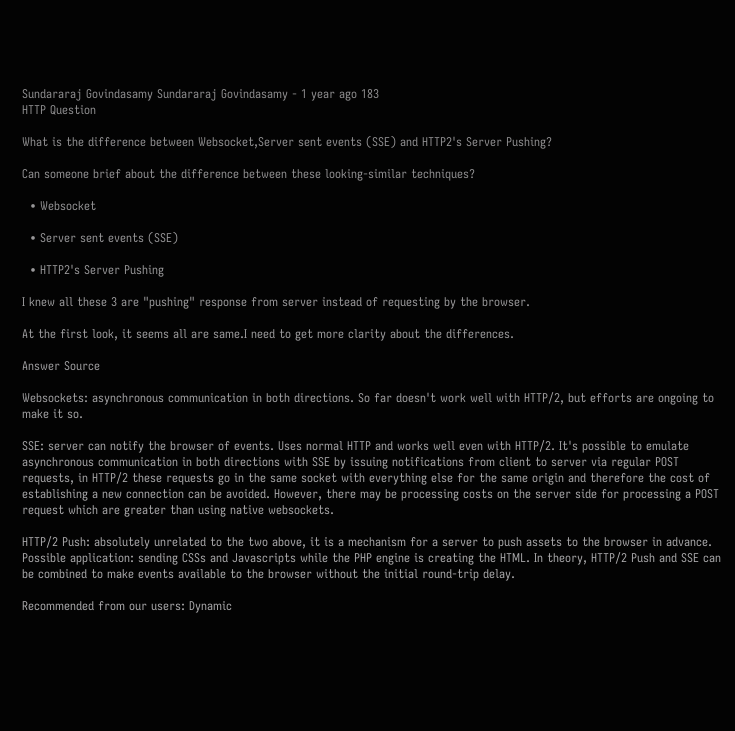Sundararaj Govindasamy Sundararaj Govindasamy - 1 year ago 183
HTTP Question

What is the difference between Websocket,Server sent events (SSE) and HTTP2's Server Pushing?

Can someone brief about the difference between these looking-similar techniques?

  • Websocket

  • Server sent events (SSE)

  • HTTP2's Server Pushing

I knew all these 3 are "pushing" response from server instead of requesting by the browser.

At the first look, it seems all are same.I need to get more clarity about the differences.

Answer Source

Websockets: asynchronous communication in both directions. So far doesn't work well with HTTP/2, but efforts are ongoing to make it so.

SSE: server can notify the browser of events. Uses normal HTTP and works well even with HTTP/2. It's possible to emulate asynchronous communication in both directions with SSE by issuing notifications from client to server via regular POST requests, in HTTP/2 these requests go in the same socket with everything else for the same origin and therefore the cost of establishing a new connection can be avoided. However, there may be processing costs on the server side for processing a POST request which are greater than using native websockets.

HTTP/2 Push: absolutely unrelated to the two above, it is a mechanism for a server to push assets to the browser in advance. Possible application: sending CSSs and Javascripts while the PHP engine is creating the HTML. In theory, HTTP/2 Push and SSE can be combined to make events available to the browser without the initial round-trip delay.

Recommended from our users: Dynamic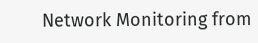Network Monitoring from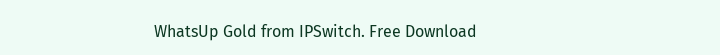WhatsUp Gold from IPSwitch. Free Download